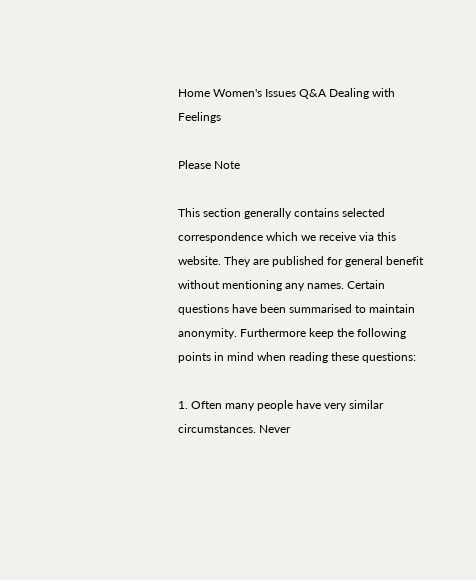Home Women's Issues Q&A Dealing with Feelings

Please Note

This section generally contains selected correspondence which we receive via this website. They are published for general benefit without mentioning any names. Certain questions have been summarised to maintain anonymity. Furthermore keep the following points in mind when reading these questions:

1. Often many people have very similar circumstances. Never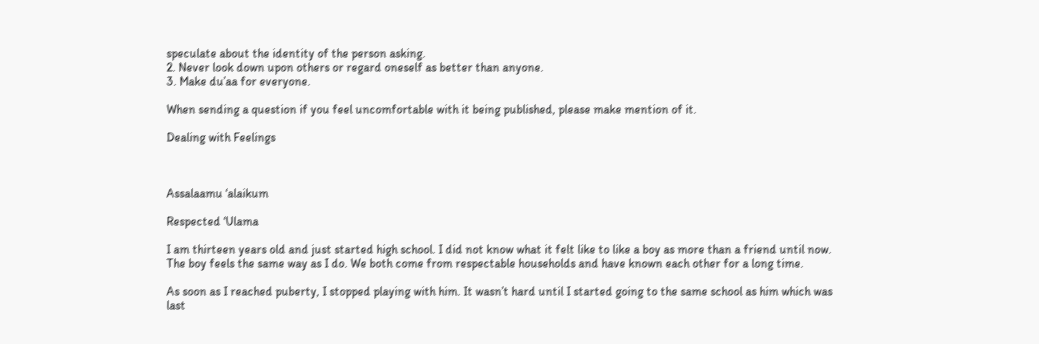speculate about the identity of the person asking.
2. Never look down upon others or regard oneself as better than anyone.
3. Make du’aa for everyone.

When sending a question if you feel uncomfortable with it being published, please make mention of it.

Dealing with Feelings



Assalaamu ‘alaikum

Respected ‘Ulama

I am thirteen years old and just started high school. I did not know what it felt like to like a boy as more than a friend until now. The boy feels the same way as I do. We both come from respectable households and have known each other for a long time.

As soon as I reached puberty, I stopped playing with him. It wasn’t hard until I started going to the same school as him which was last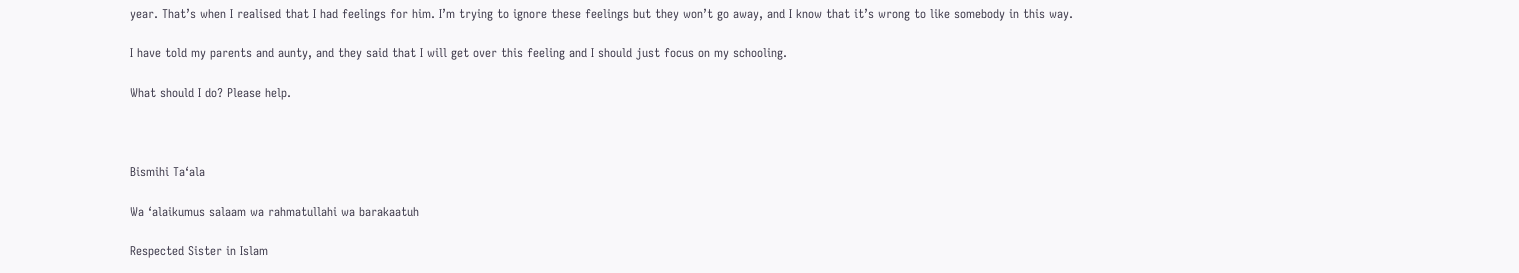year. That’s when I realised that I had feelings for him. I’m trying to ignore these feelings but they won’t go away, and I know that it’s wrong to like somebody in this way.

I have told my parents and aunty, and they said that I will get over this feeling and I should just focus on my schooling.

What should I do? Please help.



Bismihi Ta‘ala

Wa ‘alaikumus salaam wa rahmatullahi wa barakaatuh

Respected Sister in Islam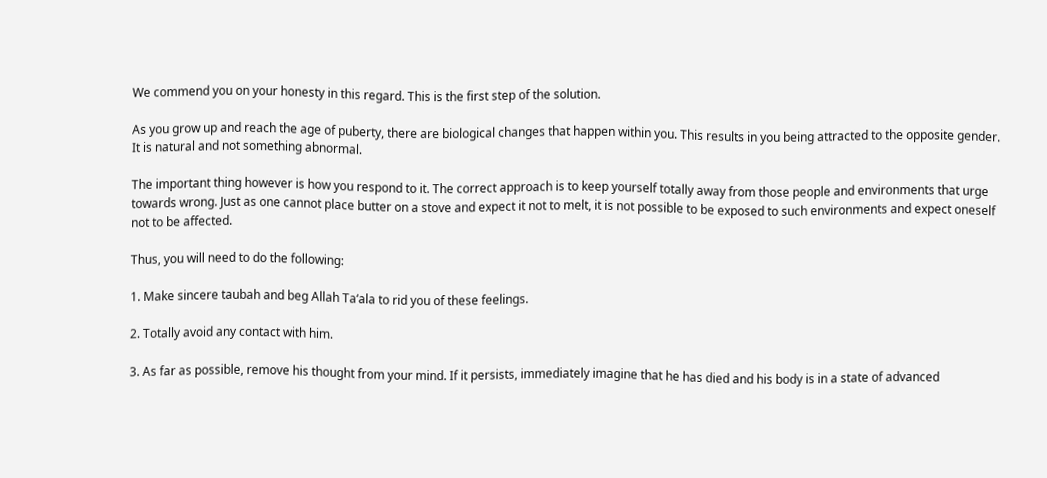We commend you on your honesty in this regard. This is the first step of the solution.

As you grow up and reach the age of puberty, there are biological changes that happen within you. This results in you being attracted to the opposite gender. It is natural and not something abnormal.

The important thing however is how you respond to it. The correct approach is to keep yourself totally away from those people and environments that urge towards wrong. Just as one cannot place butter on a stove and expect it not to melt, it is not possible to be exposed to such environments and expect oneself not to be affected.

Thus, you will need to do the following:

1. Make sincere taubah and beg Allah Ta‘ala to rid you of these feelings.

2. Totally avoid any contact with him.

3. As far as possible, remove his thought from your mind. If it persists, immediately imagine that he has died and his body is in a state of advanced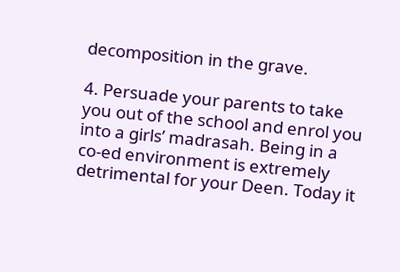decomposition in the grave.

4. Persuade your parents to take you out of the school and enrol you into a girls’ madrasah. Being in a co-ed environment is extremely detrimental for your Deen. Today it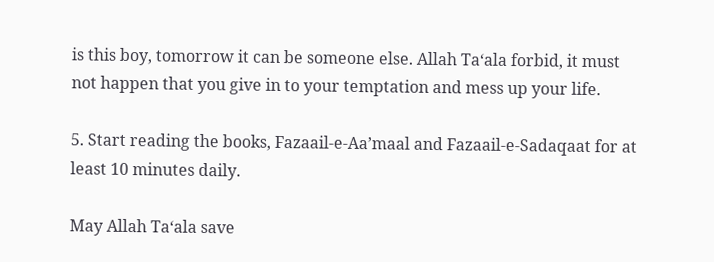is this boy, tomorrow it can be someone else. Allah Ta‘ala forbid, it must not happen that you give in to your temptation and mess up your life.

5. Start reading the books, Fazaail-e-Aa’maal and Fazaail-e-Sadaqaat for at least 10 minutes daily.

May Allah Ta‘ala save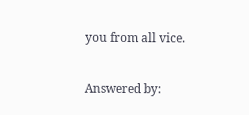you from all vice.

Answered by: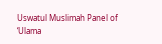Uswatul Muslimah Panel of ‘Ulama